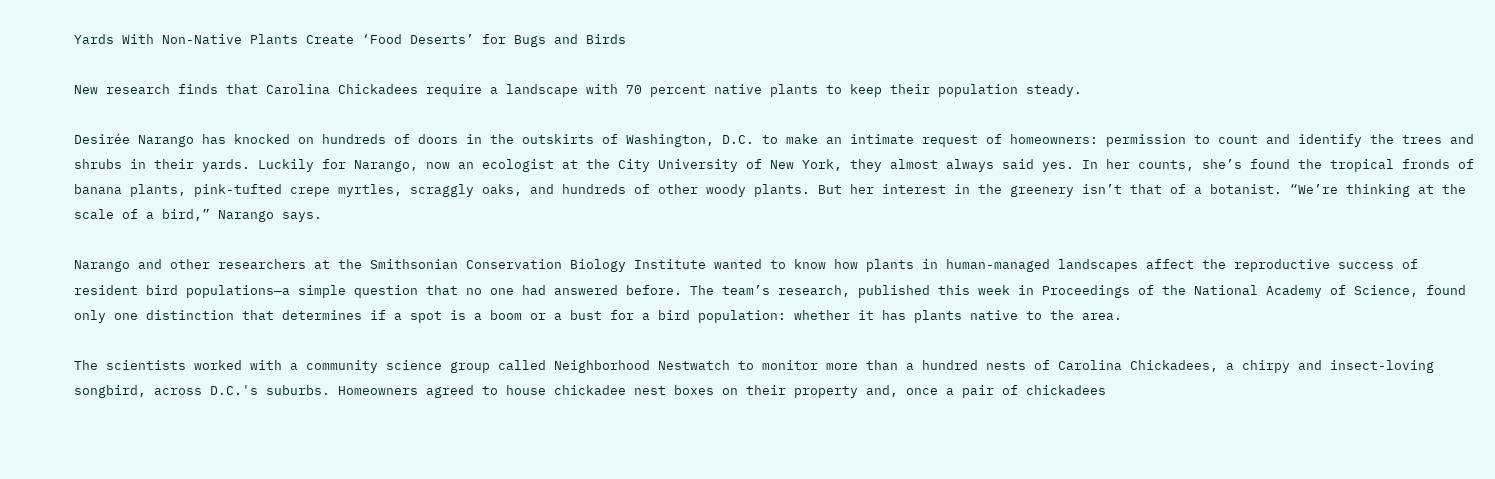Yards With Non-Native Plants Create ‘Food Deserts’ for Bugs and Birds

New research finds that Carolina Chickadees require a landscape with 70 percent native plants to keep their population steady.

Desirée Narango has knocked on hundreds of doors in the outskirts of Washington, D.C. to make an intimate request of homeowners: permission to count and identify the trees and shrubs in their yards. Luckily for Narango, now an ecologist at the City University of New York, they almost always said yes. In her counts, she’s found the tropical fronds of banana plants, pink-tufted crepe myrtles, scraggly oaks, and hundreds of other woody plants. But her interest in the greenery isn’t that of a botanist. “We’re thinking at the scale of a bird,” Narango says.

Narango and other researchers at the Smithsonian Conservation Biology Institute wanted to know how plants in human-managed landscapes affect the reproductive success of resident bird populations—a simple question that no one had answered before. The team’s research, published this week in Proceedings of the National Academy of Science, found only one distinction that determines if a spot is a boom or a bust for a bird population: whether it has plants native to the area.

The scientists worked with a community science group called Neighborhood Nestwatch to monitor more than a hundred nests of Carolina Chickadees, a chirpy and insect-loving songbird, across D.C.'s suburbs. Homeowners agreed to house chickadee nest boxes on their property and, once a pair of chickadees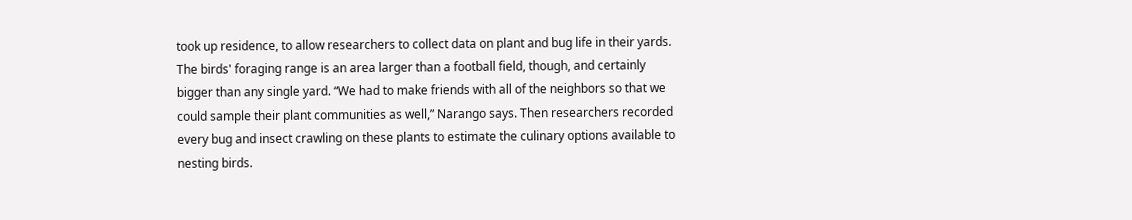took up residence, to allow researchers to collect data on plant and bug life in their yards. The birds' foraging range is an area larger than a football field, though, and certainly bigger than any single yard. “We had to make friends with all of the neighbors so that we could sample their plant communities as well,” Narango says. Then researchers recorded every bug and insect crawling on these plants to estimate the culinary options available to nesting birds.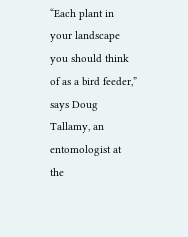“Each plant in your landscape you should think of as a bird feeder,” says Doug Tallamy, an entomologist at the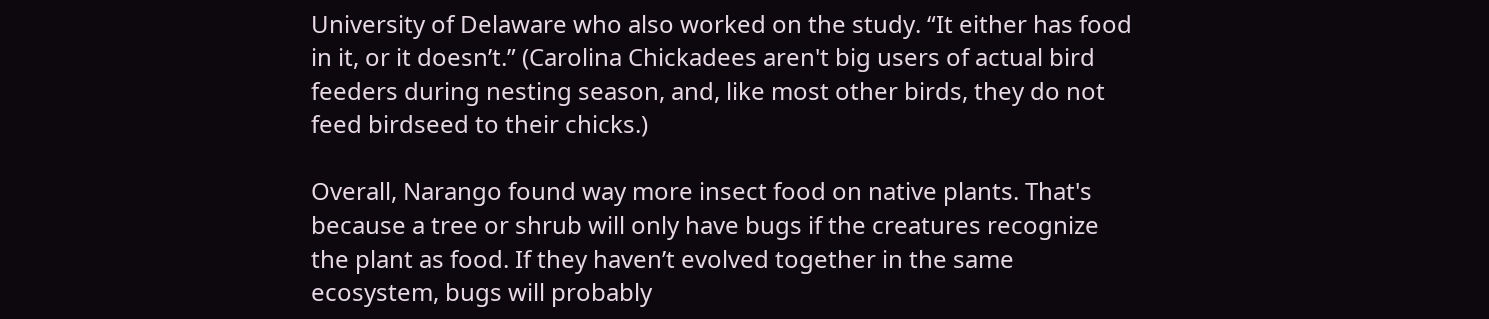University of Delaware who also worked on the study. “It either has food in it, or it doesn’t.” (Carolina Chickadees aren't big users of actual bird feeders during nesting season, and, like most other birds, they do not feed birdseed to their chicks.)

Overall, Narango found way more insect food on native plants. That's because a tree or shrub will only have bugs if the creatures recognize the plant as food. If they haven’t evolved together in the same ecosystem, bugs will probably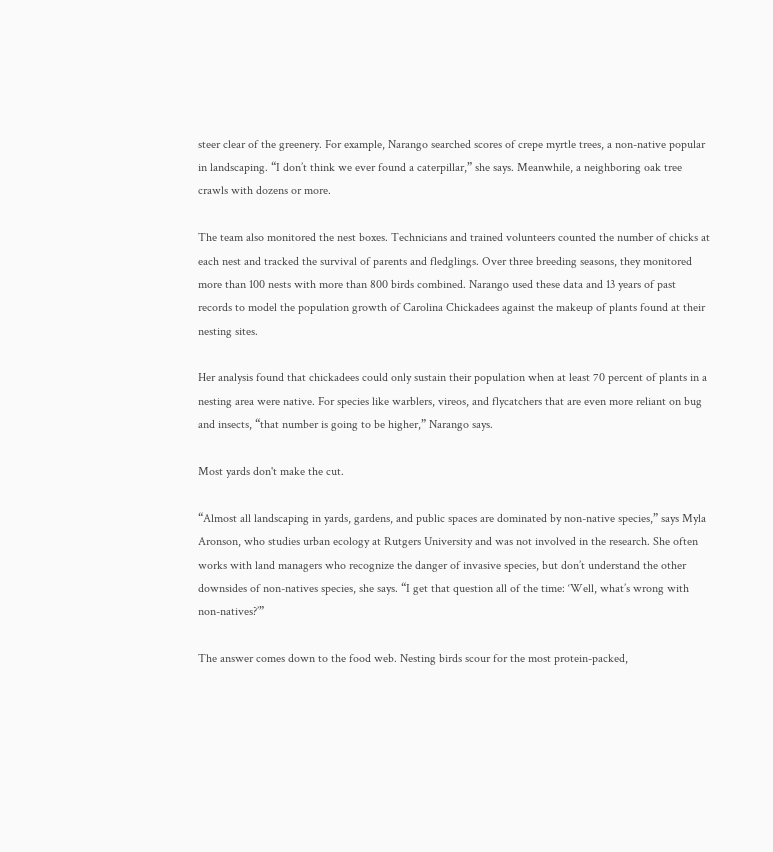steer clear of the greenery. For example, Narango searched scores of crepe myrtle trees, a non-native popular in landscaping. “I don’t think we ever found a caterpillar,” she says. Meanwhile, a neighboring oak tree crawls with dozens or more.

The team also monitored the nest boxes. Technicians and trained volunteers counted the number of chicks at each nest and tracked the survival of parents and fledglings. Over three breeding seasons, they monitored more than 100 nests with more than 800 birds combined. Narango used these data and 13 years of past records to model the population growth of Carolina Chickadees against the makeup of plants found at their nesting sites.

Her analysis found that chickadees could only sustain their population when at least 70 percent of plants in a nesting area were native. For species like warblers, vireos, and flycatchers that are even more reliant on bug and insects, “that number is going to be higher,” Narango says.

Most yards don't make the cut.

“Almost all landscaping in yards, gardens, and public spaces are dominated by non-native species,” says Myla Aronson, who studies urban ecology at Rutgers University and was not involved in the research. She often works with land managers who recognize the danger of invasive species, but don’t understand the other downsides of non-natives species, she says. “I get that question all of the time: ‘Well, what’s wrong with non-natives?’”

The answer comes down to the food web. Nesting birds scour for the most protein-packed,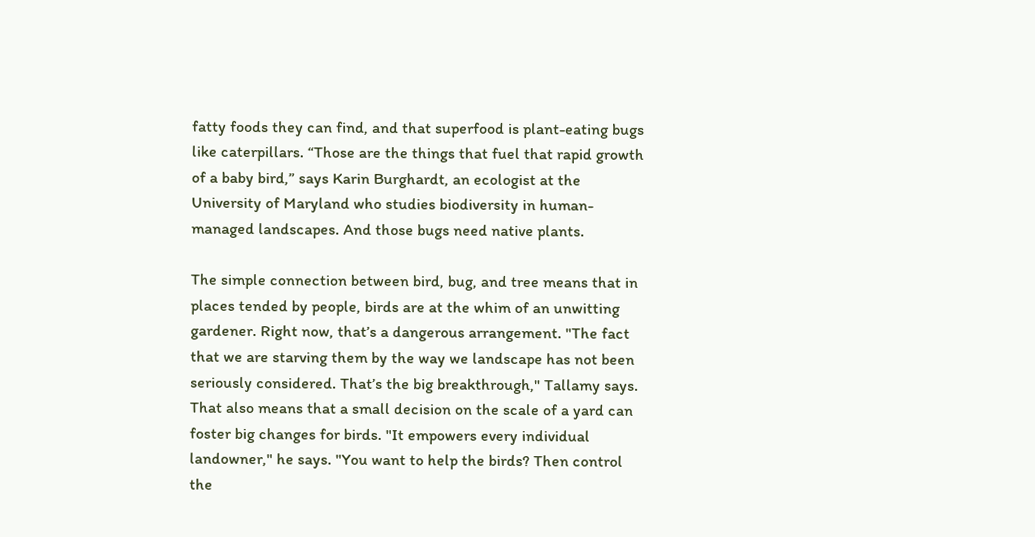fatty foods they can find, and that superfood is plant-eating bugs like caterpillars. “Those are the things that fuel that rapid growth of a baby bird,” says Karin Burghardt, an ecologist at the University of Maryland who studies biodiversity in human-managed landscapes. And those bugs need native plants.

The simple connection between bird, bug, and tree means that in places tended by people, birds are at the whim of an unwitting gardener. Right now, that’s a dangerous arrangement. "The fact that we are starving them by the way we landscape has not been seriously considered. That’s the big breakthrough," Tallamy says. That also means that a small decision on the scale of a yard can foster big changes for birds. "It empowers every individual landowner," he says. "You want to help the birds? Then control the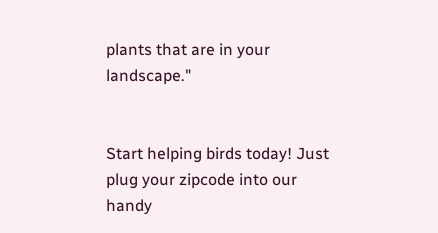plants that are in your landscape."


Start helping birds today! Just plug your zipcode into our handy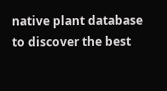native plant database to discover the best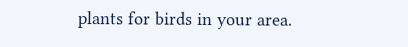plants for birds in your area.